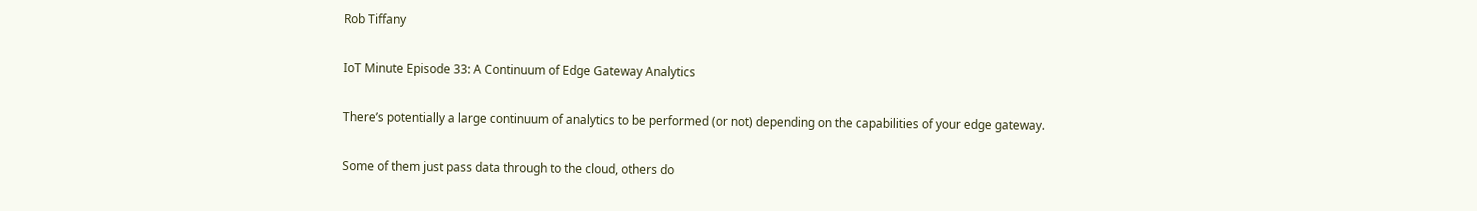Rob Tiffany

IoT Minute Episode 33: A Continuum of Edge Gateway Analytics

There’s potentially a large continuum of analytics to be performed (or not) depending on the capabilities of your edge gateway.

Some of them just pass data through to the cloud, others do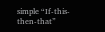simple “If-this-then-that”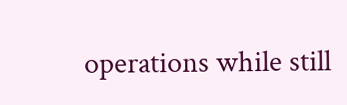operations while still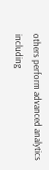others perform advanced analytics including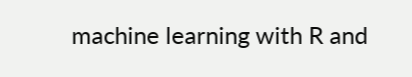machine learning with R and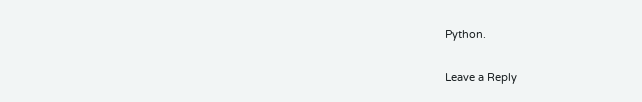Python.

Leave a Reply